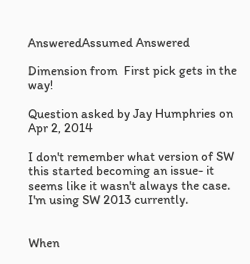AnsweredAssumed Answered

Dimension from  First pick gets in the way!

Question asked by Jay Humphries on Apr 2, 2014

I don't remember what version of SW this started becoming an issue- it seems like it wasn't always the case. I'm using SW 2013 currently.


When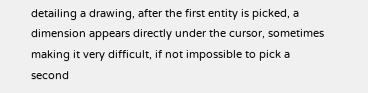detailing a drawing, after the first entity is picked, a dimension appears directly under the cursor, sometimes making it very difficult, if not impossible to pick a second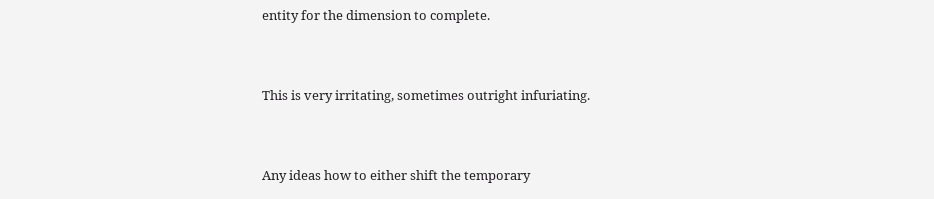entity for the dimension to complete.


This is very irritating, sometimes outright infuriating.


Any ideas how to either shift the temporary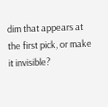dim that appears at the first pick, or make it invisible?